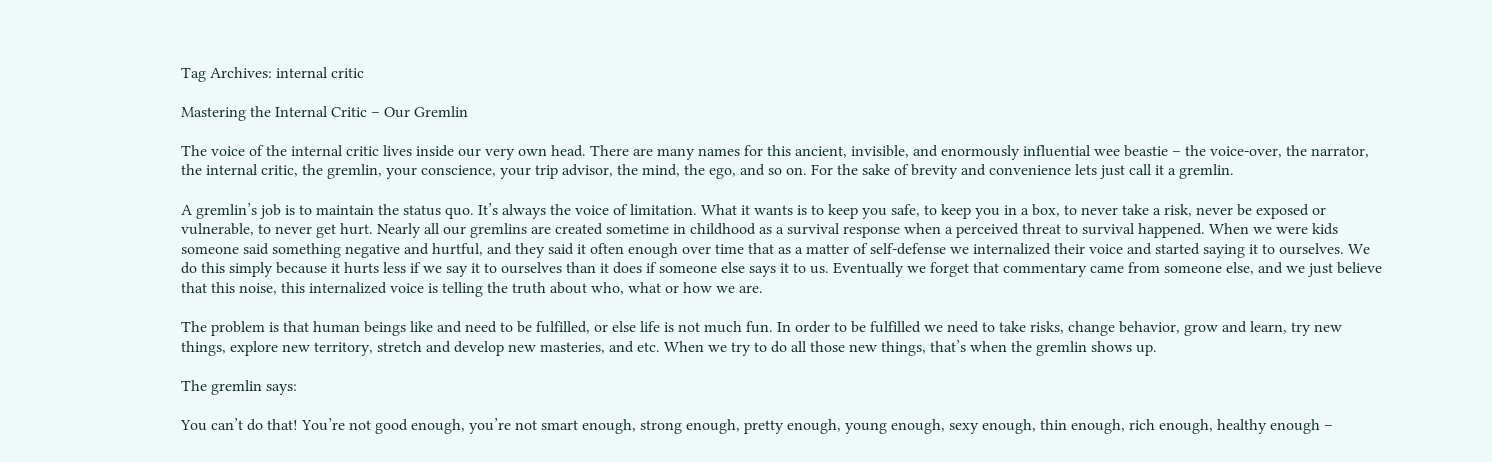Tag Archives: internal critic

Mastering the Internal Critic – Our Gremlin

The voice of the internal critic lives inside our very own head. There are many names for this ancient, invisible, and enormously influential wee beastie – the voice-over, the narrator, the internal critic, the gremlin, your conscience, your trip advisor, the mind, the ego, and so on. For the sake of brevity and convenience lets just call it a gremlin.

A gremlin’s job is to maintain the status quo. It’s always the voice of limitation. What it wants is to keep you safe, to keep you in a box, to never take a risk, never be exposed or vulnerable, to never get hurt. Nearly all our gremlins are created sometime in childhood as a survival response when a perceived threat to survival happened. When we were kids someone said something negative and hurtful, and they said it often enough over time that as a matter of self-defense we internalized their voice and started saying it to ourselves. We do this simply because it hurts less if we say it to ourselves than it does if someone else says it to us. Eventually we forget that commentary came from someone else, and we just believe that this noise, this internalized voice is telling the truth about who, what or how we are.

The problem is that human beings like and need to be fulfilled, or else life is not much fun. In order to be fulfilled we need to take risks, change behavior, grow and learn, try new things, explore new territory, stretch and develop new masteries, and etc. When we try to do all those new things, that’s when the gremlin shows up.

The gremlin says:

You can’t do that! You’re not good enough, you’re not smart enough, strong enough, pretty enough, young enough, sexy enough, thin enough, rich enough, healthy enough –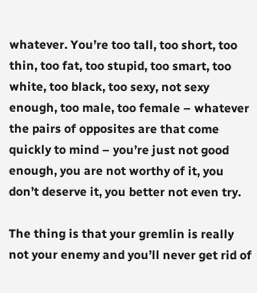whatever. You’re too tall, too short, too thin, too fat, too stupid, too smart, too white, too black, too sexy, not sexy enough, too male, too female – whatever the pairs of opposites are that come quickly to mind – you’re just not good enough, you are not worthy of it, you don’t deserve it, you better not even try.

The thing is that your gremlin is really not your enemy and you’ll never get rid of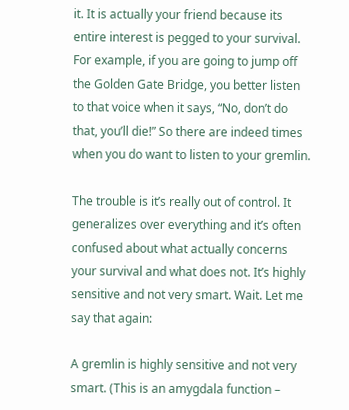it. It is actually your friend because its entire interest is pegged to your survival. For example, if you are going to jump off the Golden Gate Bridge, you better listen to that voice when it says, “No, don’t do that, you’ll die!” So there are indeed times when you do want to listen to your gremlin.

The trouble is it’s really out of control. It generalizes over everything and it’s often confused about what actually concerns your survival and what does not. It’s highly sensitive and not very smart. Wait. Let me say that again:

A gremlin is highly sensitive and not very smart. (This is an amygdala function –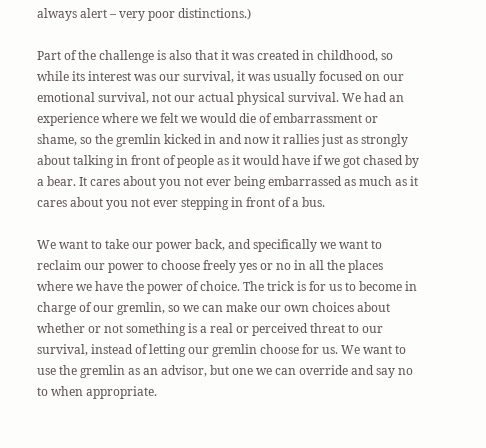always alert – very poor distinctions.)

Part of the challenge is also that it was created in childhood, so while its interest was our survival, it was usually focused on our emotional survival, not our actual physical survival. We had an experience where we felt we would die of embarrassment or shame, so the gremlin kicked in and now it rallies just as strongly about talking in front of people as it would have if we got chased by a bear. It cares about you not ever being embarrassed as much as it cares about you not ever stepping in front of a bus.

We want to take our power back, and specifically we want to reclaim our power to choose freely yes or no in all the places where we have the power of choice. The trick is for us to become in charge of our gremlin, so we can make our own choices about whether or not something is a real or perceived threat to our survival, instead of letting our gremlin choose for us. We want to use the gremlin as an advisor, but one we can override and say no to when appropriate.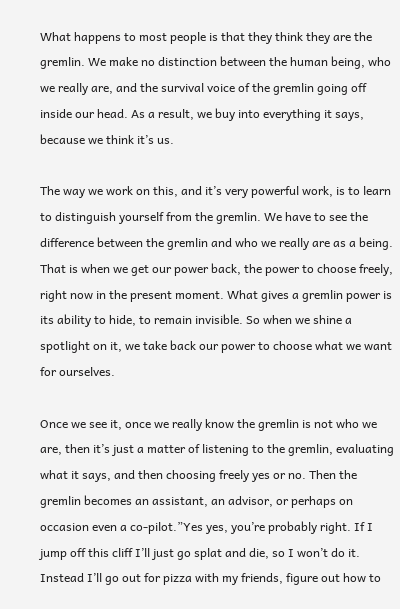What happens to most people is that they think they are the gremlin. We make no distinction between the human being, who we really are, and the survival voice of the gremlin going off inside our head. As a result, we buy into everything it says, because we think it’s us.

The way we work on this, and it’s very powerful work, is to learn to distinguish yourself from the gremlin. We have to see the difference between the gremlin and who we really are as a being. That is when we get our power back, the power to choose freely, right now in the present moment. What gives a gremlin power is its ability to hide, to remain invisible. So when we shine a spotlight on it, we take back our power to choose what we want for ourselves.

Once we see it, once we really know the gremlin is not who we are, then it’s just a matter of listening to the gremlin, evaluating what it says, and then choosing freely yes or no. Then the gremlin becomes an assistant, an advisor, or perhaps on occasion even a co-pilot.”Yes yes, you’re probably right. If I jump off this cliff I’ll just go splat and die, so I won’t do it. Instead I’ll go out for pizza with my friends, figure out how to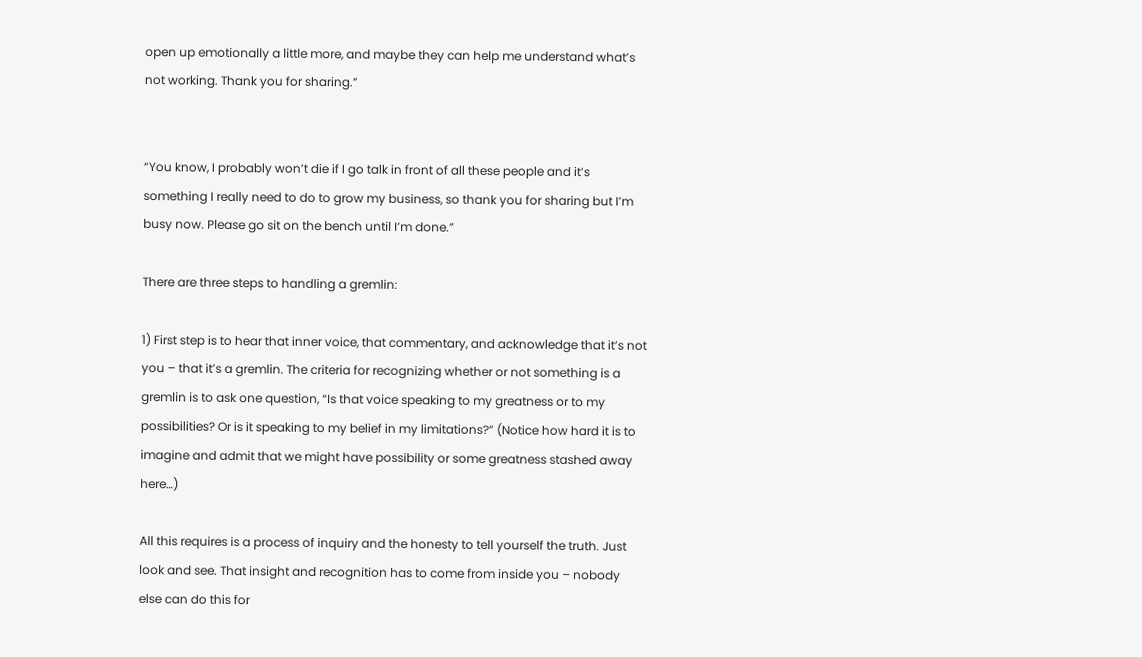open up emotionally a little more, and maybe they can help me understand what’s not working. Thank you for sharing.”


“You know, I probably won’t die if I go talk in front of all these people and it’s something I really need to do to grow my business, so thank you for sharing but I’m busy now. Please go sit on the bench until I’m done.”

There are three steps to handling a gremlin:

1) First step is to hear that inner voice, that commentary, and acknowledge that it’s not you – that it’s a gremlin. The criteria for recognizing whether or not something is a gremlin is to ask one question, “Is that voice speaking to my greatness or to my possibilities? Or is it speaking to my belief in my limitations?” (Notice how hard it is to imagine and admit that we might have possibility or some greatness stashed away here…)

All this requires is a process of inquiry and the honesty to tell yourself the truth. Just look and see. That insight and recognition has to come from inside you – nobody else can do this for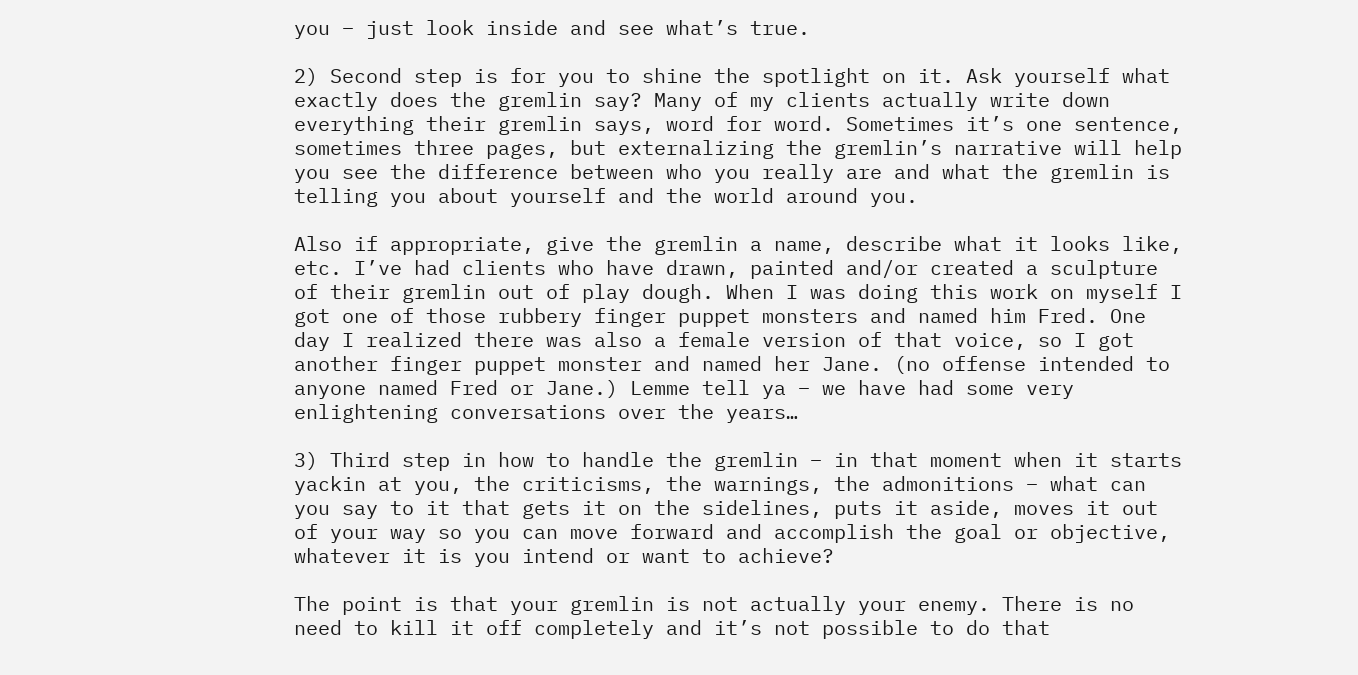you – just look inside and see what’s true.

2) Second step is for you to shine the spotlight on it. Ask yourself what exactly does the gremlin say? Many of my clients actually write down everything their gremlin says, word for word. Sometimes it’s one sentence, sometimes three pages, but externalizing the gremlin’s narrative will help you see the difference between who you really are and what the gremlin is telling you about yourself and the world around you.

Also if appropriate, give the gremlin a name, describe what it looks like, etc. I’ve had clients who have drawn, painted and/or created a sculpture of their gremlin out of play dough. When I was doing this work on myself I got one of those rubbery finger puppet monsters and named him Fred. One day I realized there was also a female version of that voice, so I got another finger puppet monster and named her Jane. (no offense intended to anyone named Fred or Jane.) Lemme tell ya – we have had some very enlightening conversations over the years…

3) Third step in how to handle the gremlin – in that moment when it starts yackin at you, the criticisms, the warnings, the admonitions – what can you say to it that gets it on the sidelines, puts it aside, moves it out of your way so you can move forward and accomplish the goal or objective, whatever it is you intend or want to achieve?

The point is that your gremlin is not actually your enemy. There is no need to kill it off completely and it’s not possible to do that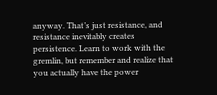anyway. That’s just resistance, and resistance inevitably creates persistence. Learn to work with the gremlin, but remember and realize that you actually have the power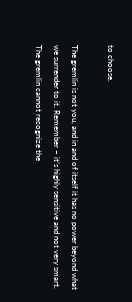to choose.

The gremlin is not you, and in and of itself it has no power beyond what we surrender to it. Remember – it’s highly sensitive and not very smart. The gremlin cannot recognize the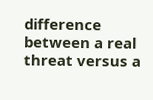difference between a real threat versus a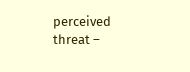perceived threat –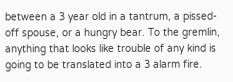between a 3 year old in a tantrum, a pissed-off spouse, or a hungry bear. To the gremlin, anything that looks like trouble of any kind is going to be translated into a 3 alarm fire.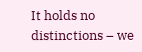It holds no distinctions – we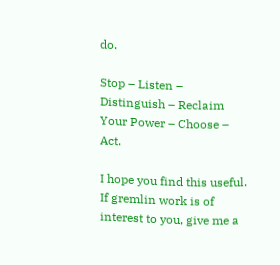do.

Stop – Listen – Distinguish – Reclaim Your Power – Choose – Act.

I hope you find this useful. If gremlin work is of interest to you, give me a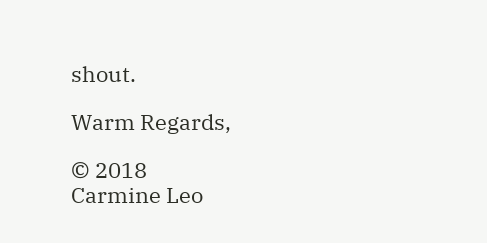shout.

Warm Regards,

© 2018
Carmine Leo